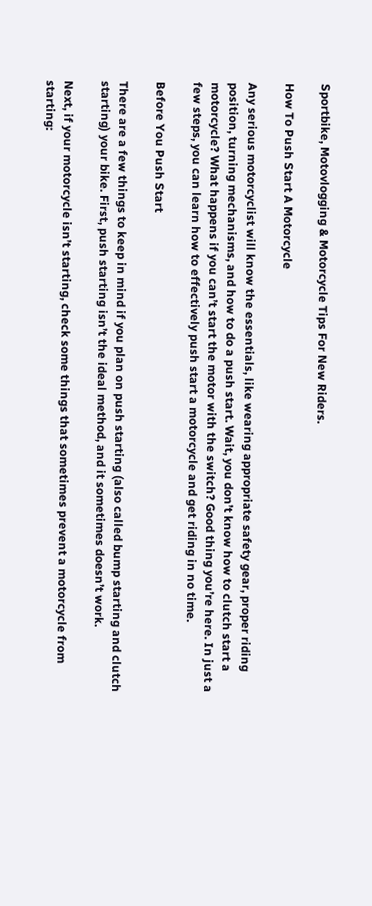Sportbike, Motovlogging & Motorcycle Tips For New Riders.

How To Push Start A Motorcycle

Any serious motorcyclist will know the essentials, like wearing appropriate safety gear, proper riding position, turning mechanisms, and how to do a push start. Wait, you don’t know how to clutch start a motorcycle? What happens if you can’t start the motor with the switch? Good thing you’re here. In just a few steps, you can learn how to effectively push start a motorcycle and get riding in no time.

Before You Push Start

There are a few things to keep in mind if you plan on push starting (also called bump starting and clutch starting) your bike. First, push starting isn’t the ideal method, and it sometimes doesn’t work.

Next, if your motorcycle isn’t starting, check some things that sometimes prevent a motorcycle from starting: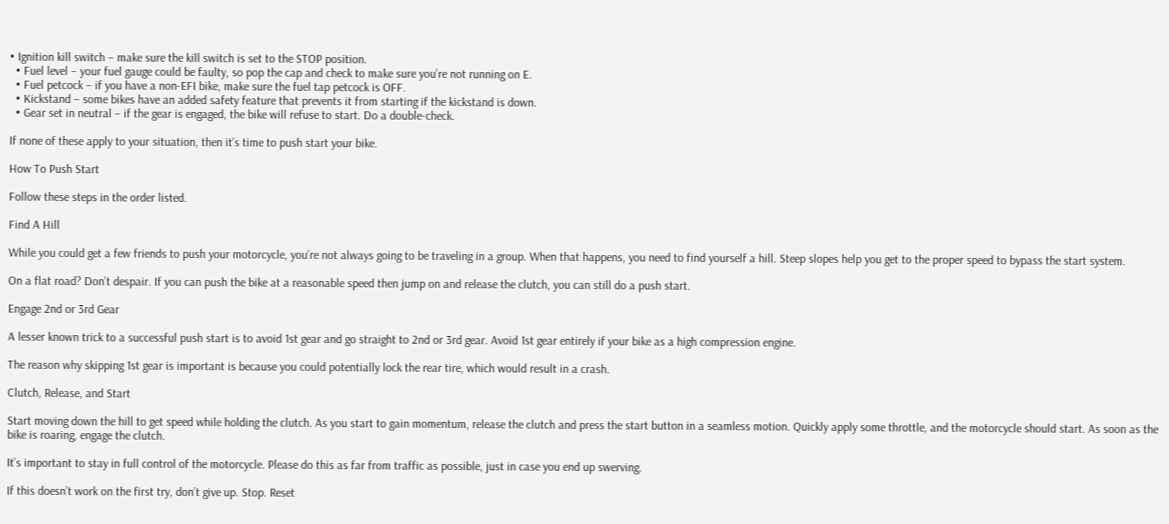• Ignition kill switch – make sure the kill switch is set to the STOP position.
  • Fuel level – your fuel gauge could be faulty, so pop the cap and check to make sure you’re not running on E.
  • Fuel petcock – if you have a non-EFI bike, make sure the fuel tap petcock is OFF.
  • Kickstand – some bikes have an added safety feature that prevents it from starting if the kickstand is down.
  • Gear set in neutral – if the gear is engaged, the bike will refuse to start. Do a double-check.

If none of these apply to your situation, then it’s time to push start your bike.

How To Push Start

Follow these steps in the order listed.

Find A Hill

While you could get a few friends to push your motorcycle, you’re not always going to be traveling in a group. When that happens, you need to find yourself a hill. Steep slopes help you get to the proper speed to bypass the start system.

On a flat road? Don’t despair. If you can push the bike at a reasonable speed then jump on and release the clutch, you can still do a push start.

Engage 2nd or 3rd Gear

A lesser known trick to a successful push start is to avoid 1st gear and go straight to 2nd or 3rd gear. Avoid 1st gear entirely if your bike as a high compression engine.

The reason why skipping 1st gear is important is because you could potentially lock the rear tire, which would result in a crash.

Clutch, Release, and Start

Start moving down the hill to get speed while holding the clutch. As you start to gain momentum, release the clutch and press the start button in a seamless motion. Quickly apply some throttle, and the motorcycle should start. As soon as the bike is roaring, engage the clutch.

It’s important to stay in full control of the motorcycle. Please do this as far from traffic as possible, just in case you end up swerving.

If this doesn’t work on the first try, don’t give up. Stop. Reset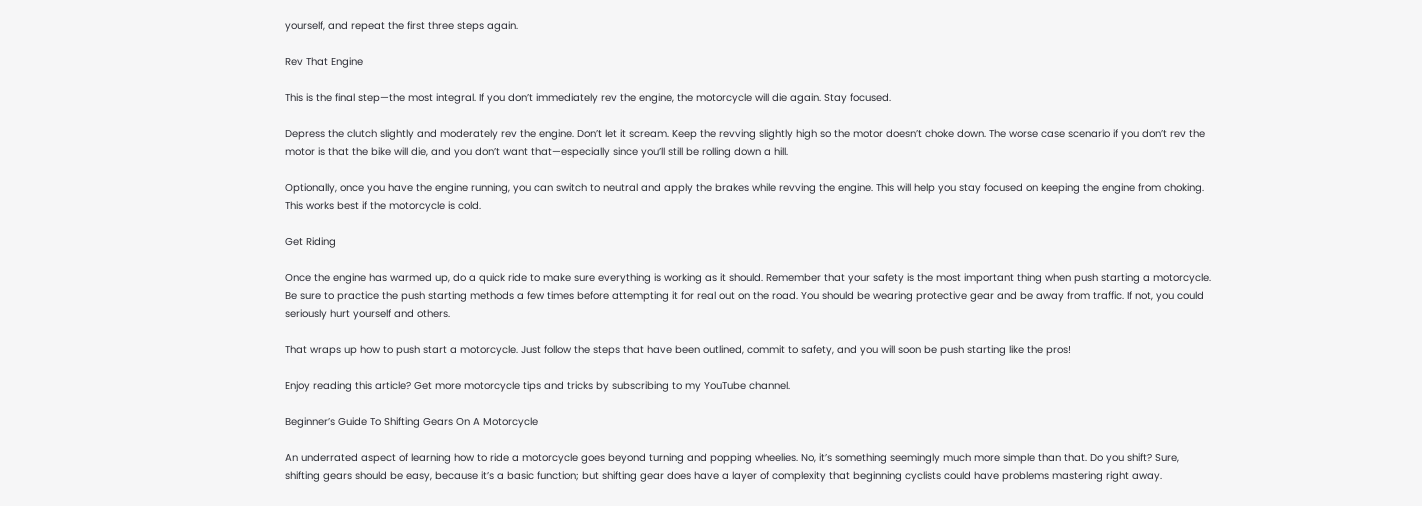yourself, and repeat the first three steps again.

Rev That Engine

This is the final step—the most integral. If you don’t immediately rev the engine, the motorcycle will die again. Stay focused.

Depress the clutch slightly and moderately rev the engine. Don’t let it scream. Keep the revving slightly high so the motor doesn’t choke down. The worse case scenario if you don’t rev the motor is that the bike will die, and you don’t want that—especially since you’ll still be rolling down a hill.

Optionally, once you have the engine running, you can switch to neutral and apply the brakes while revving the engine. This will help you stay focused on keeping the engine from choking. This works best if the motorcycle is cold.

Get Riding

Once the engine has warmed up, do a quick ride to make sure everything is working as it should. Remember that your safety is the most important thing when push starting a motorcycle. Be sure to practice the push starting methods a few times before attempting it for real out on the road. You should be wearing protective gear and be away from traffic. If not, you could seriously hurt yourself and others.

That wraps up how to push start a motorcycle. Just follow the steps that have been outlined, commit to safety, and you will soon be push starting like the pros!

Enjoy reading this article? Get more motorcycle tips and tricks by subscribing to my YouTube channel.

Beginner’s Guide To Shifting Gears On A Motorcycle

An underrated aspect of learning how to ride a motorcycle goes beyond turning and popping wheelies. No, it’s something seemingly much more simple than that. Do you shift? Sure, shifting gears should be easy, because it’s a basic function; but shifting gear does have a layer of complexity that beginning cyclists could have problems mastering right away.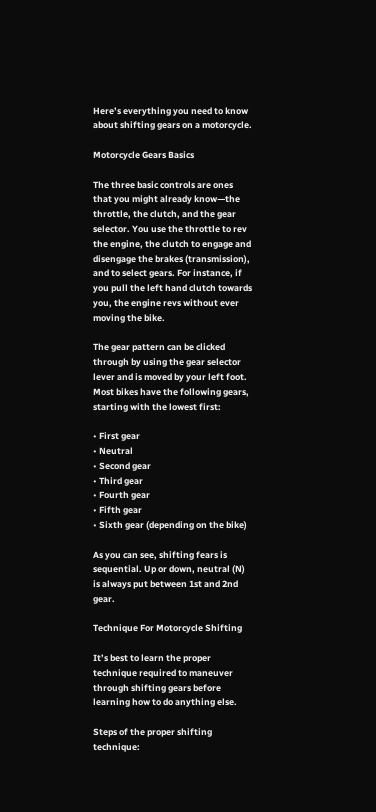Here’s everything you need to know about shifting gears on a motorcycle.

Motorcycle Gears Basics

The three basic controls are ones that you might already know—the throttle, the clutch, and the gear selector. You use the throttle to rev the engine, the clutch to engage and disengage the brakes (transmission), and to select gears. For instance, if you pull the left hand clutch towards you, the engine revs without ever moving the bike.

The gear pattern can be clicked through by using the gear selector lever and is moved by your left foot. Most bikes have the following gears, starting with the lowest first:

• First gear
• Neutral
• Second gear
• Third gear
• Fourth gear
• Fifth gear
• Sixth gear (depending on the bike)

As you can see, shifting fears is sequential. Up or down, neutral (N) is always put between 1st and 2nd gear.

Technique For Motorcycle Shifting

It’s best to learn the proper technique required to maneuver through shifting gears before learning how to do anything else.

Steps of the proper shifting technique: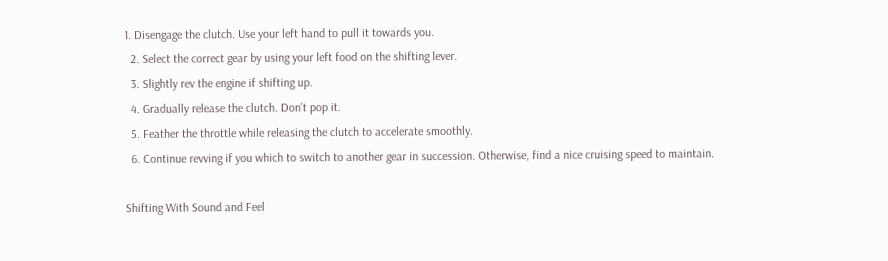1. Disengage the clutch. Use your left hand to pull it towards you.
  2. Select the correct gear by using your left food on the shifting lever.
  3. Slightly rev the engine if shifting up.
  4. Gradually release the clutch. Don’t pop it.
  5. Feather the throttle while releasing the clutch to accelerate smoothly.
  6. Continue revving if you which to switch to another gear in succession. Otherwise, find a nice cruising speed to maintain.

Shifting With Sound and Feel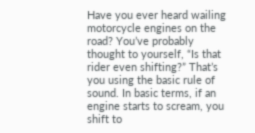Have you ever heard wailing motorcycle engines on the road? You’ve probably thought to yourself, “Is that rider even shifting?” That’s you using the basic rule of sound. In basic terms, if an engine starts to scream, you shift to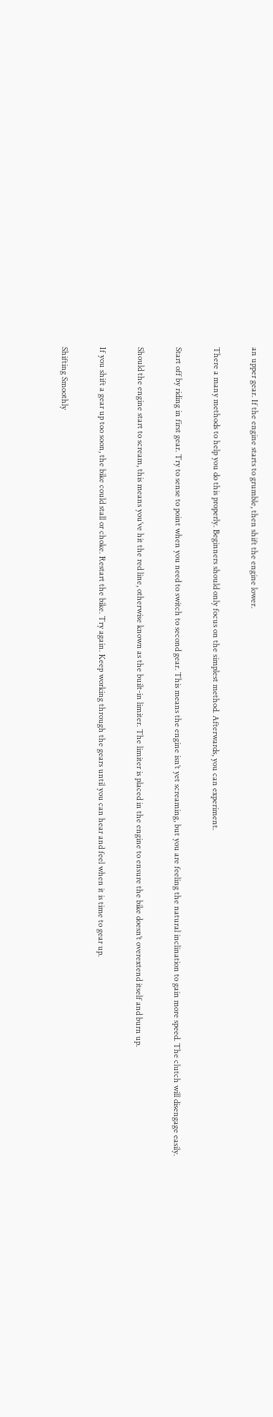an upper gear. If the engine starts to grumble, then shift the engine lower.

There a many methods to help you do this properly. Beginners should only focus on the simplest method. Afterwards, you can experiment.

Start off by riding in first gear. Try to sense to point when you need to switch to second gear. This means the engine isn’t yet screaming, but you are feeling the natural inclination to gain more speed. The clutch will disengage easily.

Should the engine start to scream, this means you’ve hit the red line, otherwise known as the built-in limiter. The limiter is placed in the engine to ensure the bike doesn’t overextend itself and burn up.

If you shift a gear up too soon, the bike could stall or choke. Restart the bike. Try again. Keep working through the gears until you can hear and feel when it is time to gear up.

Shifting Smoothly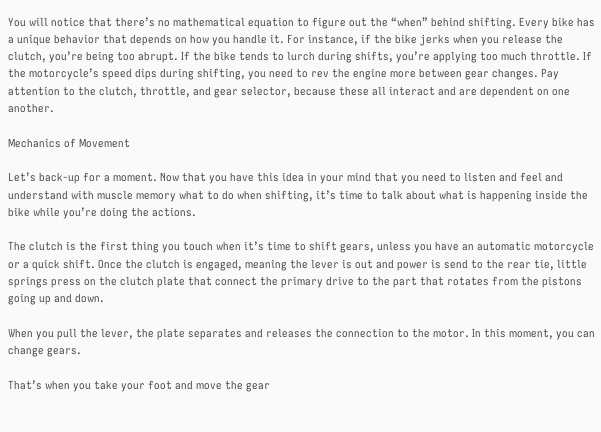You will notice that there’s no mathematical equation to figure out the “when” behind shifting. Every bike has a unique behavior that depends on how you handle it. For instance, if the bike jerks when you release the clutch, you’re being too abrupt. If the bike tends to lurch during shifts, you’re applying too much throttle. If the motorcycle’s speed dips during shifting, you need to rev the engine more between gear changes. Pay attention to the clutch, throttle, and gear selector, because these all interact and are dependent on one another.

Mechanics of Movement

Let’s back-up for a moment. Now that you have this idea in your mind that you need to listen and feel and understand with muscle memory what to do when shifting, it’s time to talk about what is happening inside the bike while you’re doing the actions.

The clutch is the first thing you touch when it’s time to shift gears, unless you have an automatic motorcycle or a quick shift. Once the clutch is engaged, meaning the lever is out and power is send to the rear tie, little springs press on the clutch plate that connect the primary drive to the part that rotates from the pistons going up and down.

When you pull the lever, the plate separates and releases the connection to the motor. In this moment, you can change gears.

That’s when you take your foot and move the gear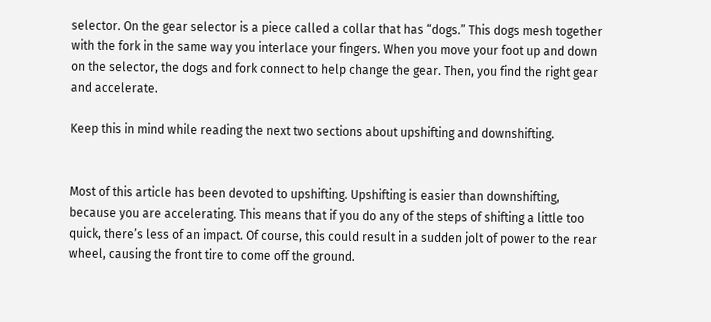selector. On the gear selector is a piece called a collar that has “dogs.” This dogs mesh together with the fork in the same way you interlace your fingers. When you move your foot up and down on the selector, the dogs and fork connect to help change the gear. Then, you find the right gear and accelerate.

Keep this in mind while reading the next two sections about upshifting and downshifting.


Most of this article has been devoted to upshifting. Upshifting is easier than downshifting, because you are accelerating. This means that if you do any of the steps of shifting a little too quick, there’s less of an impact. Of course, this could result in a sudden jolt of power to the rear wheel, causing the front tire to come off the ground.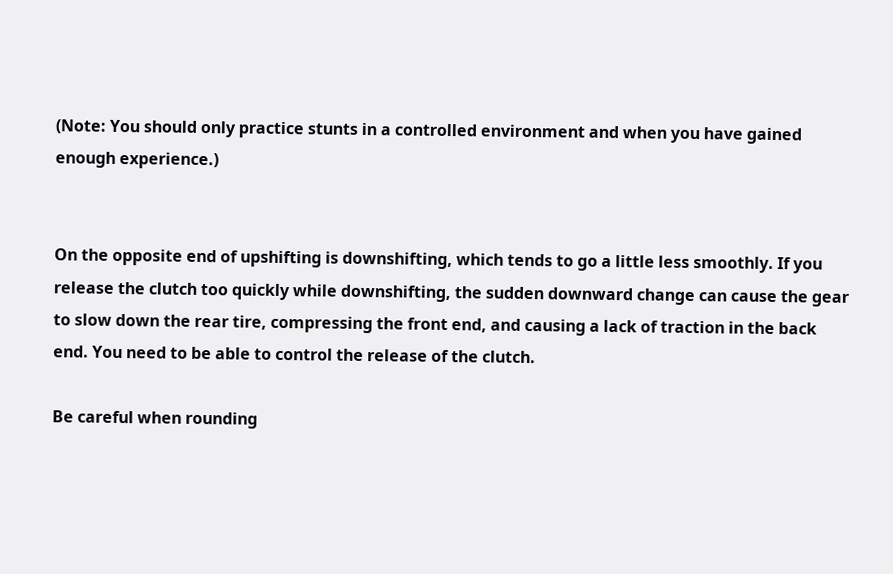(Note: You should only practice stunts in a controlled environment and when you have gained enough experience.)


On the opposite end of upshifting is downshifting, which tends to go a little less smoothly. If you release the clutch too quickly while downshifting, the sudden downward change can cause the gear to slow down the rear tire, compressing the front end, and causing a lack of traction in the back end. You need to be able to control the release of the clutch.

Be careful when rounding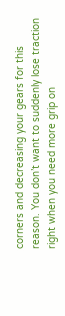corners and decreasing your gears for this reason. You don’t want to suddenly lose traction right when you need more grip on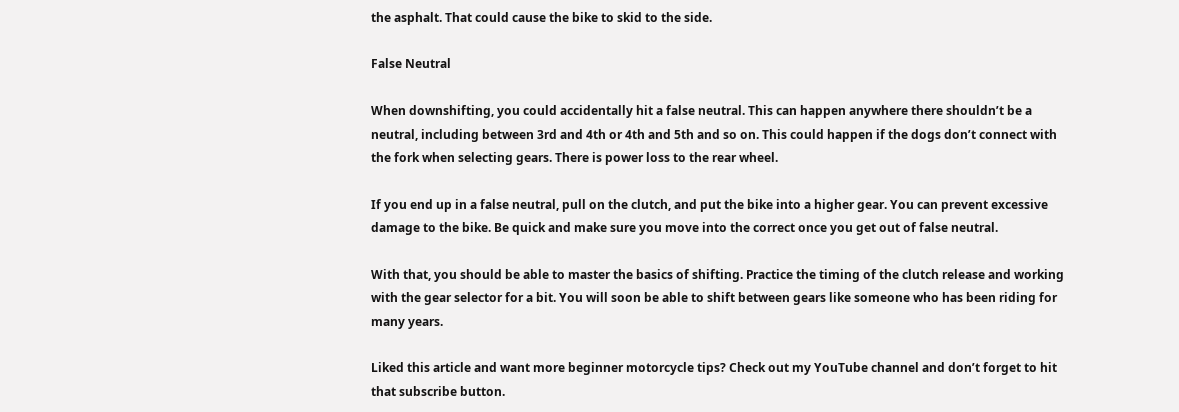the asphalt. That could cause the bike to skid to the side.

False Neutral

When downshifting, you could accidentally hit a false neutral. This can happen anywhere there shouldn’t be a neutral, including between 3rd and 4th or 4th and 5th and so on. This could happen if the dogs don’t connect with the fork when selecting gears. There is power loss to the rear wheel.

If you end up in a false neutral, pull on the clutch, and put the bike into a higher gear. You can prevent excessive damage to the bike. Be quick and make sure you move into the correct once you get out of false neutral.

With that, you should be able to master the basics of shifting. Practice the timing of the clutch release and working with the gear selector for a bit. You will soon be able to shift between gears like someone who has been riding for many years.

Liked this article and want more beginner motorcycle tips? Check out my YouTube channel and don’t forget to hit that subscribe button.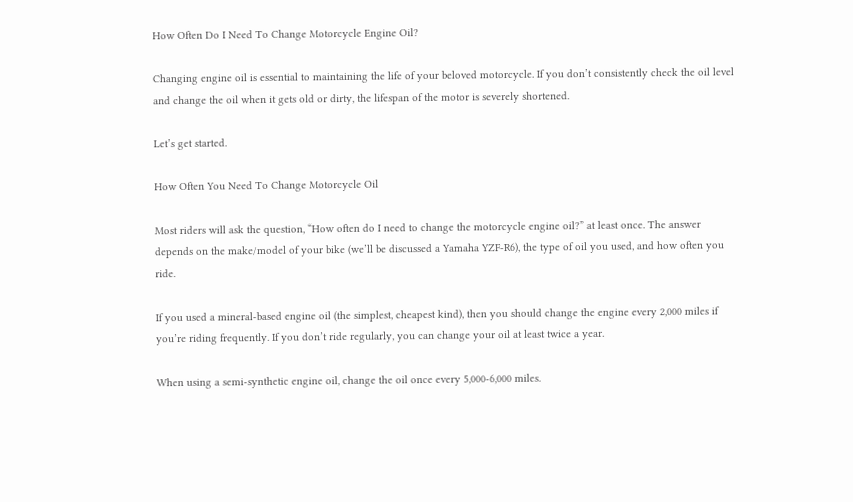How Often Do I Need To Change Motorcycle Engine Oil?

Changing engine oil is essential to maintaining the life of your beloved motorcycle. If you don’t consistently check the oil level and change the oil when it gets old or dirty, the lifespan of the motor is severely shortened.

Let’s get started.

How Often You Need To Change Motorcycle Oil

Most riders will ask the question, “How often do I need to change the motorcycle engine oil?” at least once. The answer depends on the make/model of your bike (we’ll be discussed a Yamaha YZF-R6), the type of oil you used, and how often you ride.

If you used a mineral-based engine oil (the simplest, cheapest kind), then you should change the engine every 2,000 miles if you’re riding frequently. If you don’t ride regularly, you can change your oil at least twice a year.

When using a semi-synthetic engine oil, change the oil once every 5,000-6,000 miles.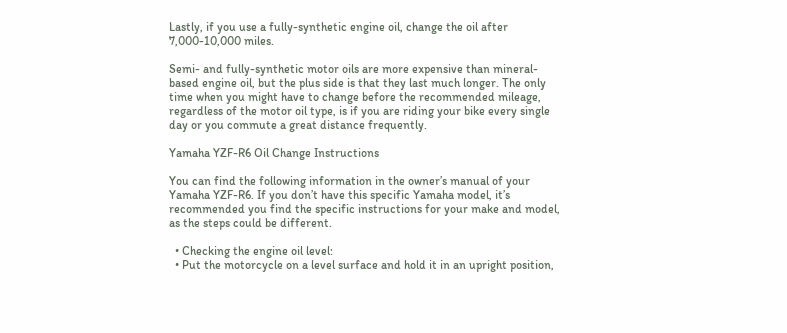Lastly, if you use a fully-synthetic engine oil, change the oil after 7,000-10,000 miles.

Semi- and fully-synthetic motor oils are more expensive than mineral-based engine oil, but the plus side is that they last much longer. The only time when you might have to change before the recommended mileage, regardless of the motor oil type, is if you are riding your bike every single day or you commute a great distance frequently.

Yamaha YZF-R6 Oil Change Instructions

You can find the following information in the owner’s manual of your Yamaha YZF-R6. If you don’t have this specific Yamaha model, it’s recommended you find the specific instructions for your make and model, as the steps could be different.

  • Checking the engine oil level:
  • Put the motorcycle on a level surface and hold it in an upright position,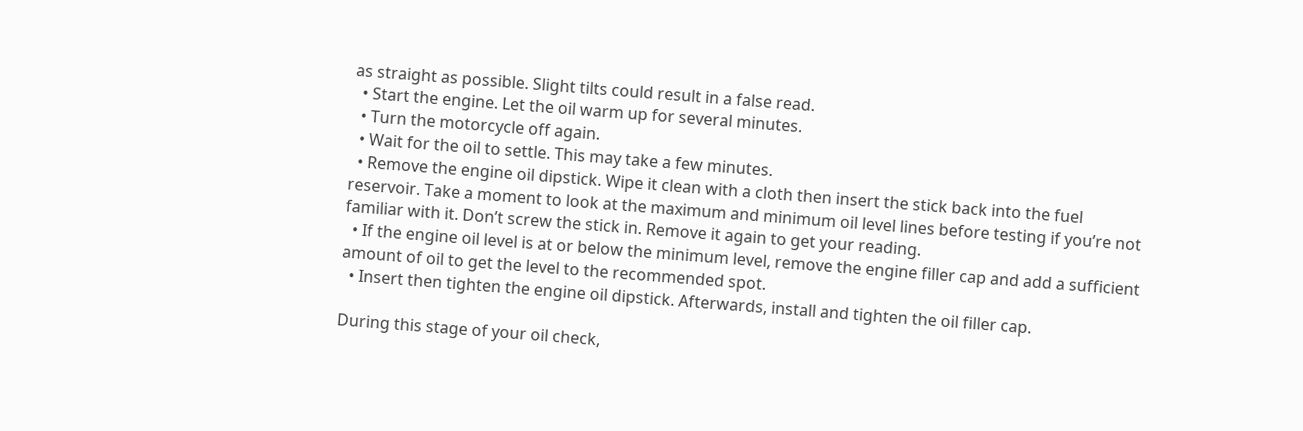as straight as possible. Slight tilts could result in a false read.
  • Start the engine. Let the oil warm up for several minutes.
  • Turn the motorcycle off again.
  • Wait for the oil to settle. This may take a few minutes.
  • Remove the engine oil dipstick. Wipe it clean with a cloth then insert the stick back into the fuel reservoir. Take a moment to look at the maximum and minimum oil level lines before testing if you’re not familiar with it. Don’t screw the stick in. Remove it again to get your reading.
  • If the engine oil level is at or below the minimum level, remove the engine filler cap and add a sufficient amount of oil to get the level to the recommended spot.
  • Insert then tighten the engine oil dipstick. Afterwards, install and tighten the oil filler cap.

During this stage of your oil check,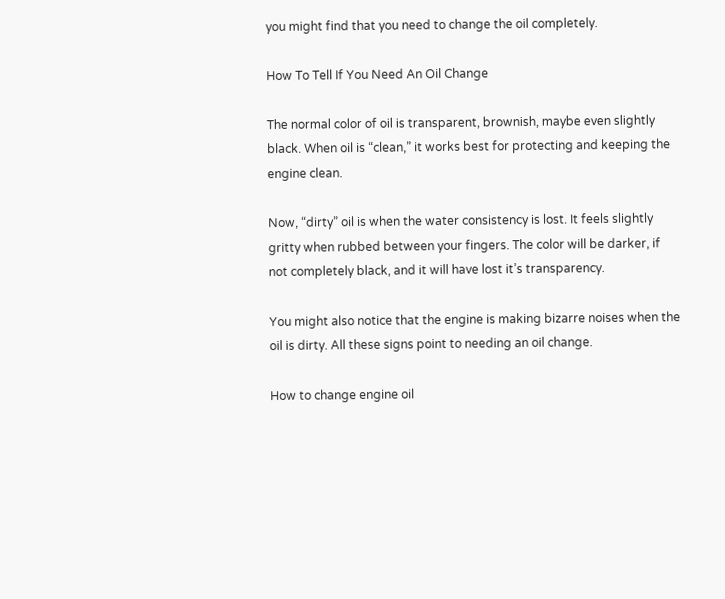you might find that you need to change the oil completely.

How To Tell If You Need An Oil Change

The normal color of oil is transparent, brownish, maybe even slightly black. When oil is “clean,” it works best for protecting and keeping the engine clean.

Now, “dirty” oil is when the water consistency is lost. It feels slightly gritty when rubbed between your fingers. The color will be darker, if not completely black, and it will have lost it’s transparency.

You might also notice that the engine is making bizarre noises when the oil is dirty. All these signs point to needing an oil change.

How to change engine oil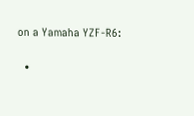on a Yamaha YZF-R6:

  •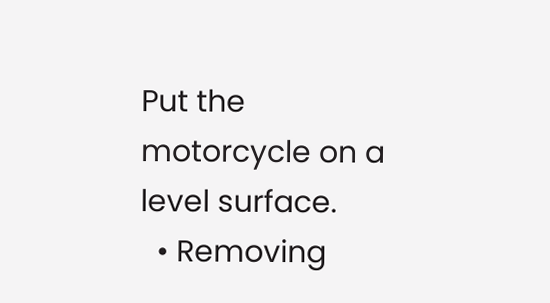Put the motorcycle on a level surface.
  • Removing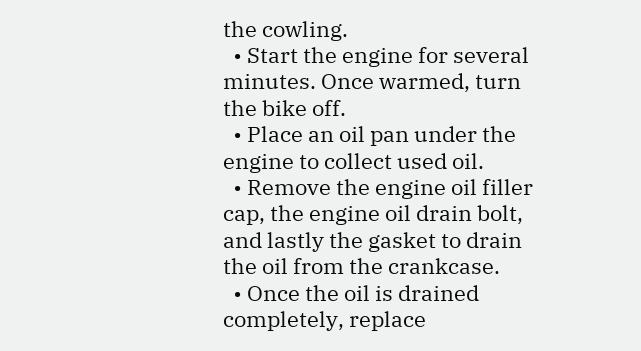the cowling.
  • Start the engine for several minutes. Once warmed, turn the bike off.
  • Place an oil pan under the engine to collect used oil.
  • Remove the engine oil filler cap, the engine oil drain bolt, and lastly the gasket to drain the oil from the crankcase.
  • Once the oil is drained completely, replace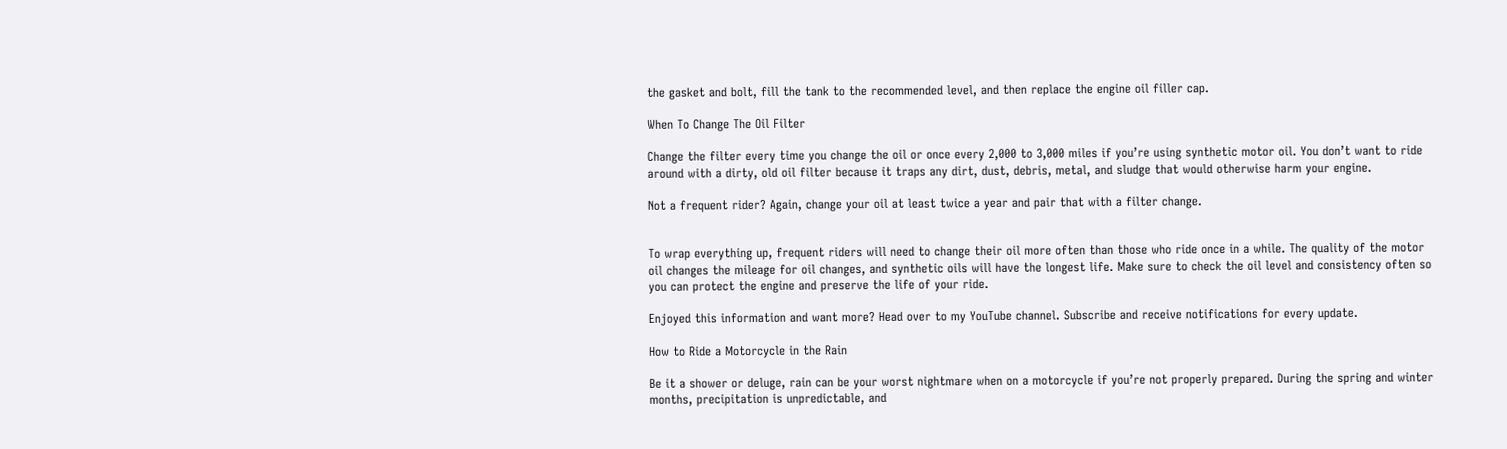the gasket and bolt, fill the tank to the recommended level, and then replace the engine oil filler cap.

When To Change The Oil Filter

Change the filter every time you change the oil or once every 2,000 to 3,000 miles if you’re using synthetic motor oil. You don’t want to ride around with a dirty, old oil filter because it traps any dirt, dust, debris, metal, and sludge that would otherwise harm your engine.

Not a frequent rider? Again, change your oil at least twice a year and pair that with a filter change.


To wrap everything up, frequent riders will need to change their oil more often than those who ride once in a while. The quality of the motor oil changes the mileage for oil changes, and synthetic oils will have the longest life. Make sure to check the oil level and consistency often so you can protect the engine and preserve the life of your ride.

Enjoyed this information and want more? Head over to my YouTube channel. Subscribe and receive notifications for every update.

How to Ride a Motorcycle in the Rain

Be it a shower or deluge, rain can be your worst nightmare when on a motorcycle if you’re not properly prepared. During the spring and winter months, precipitation is unpredictable, and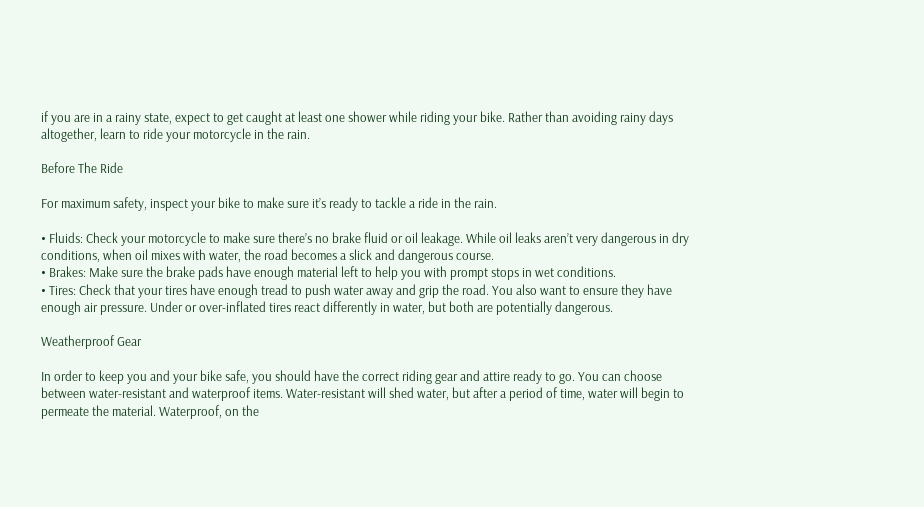if you are in a rainy state, expect to get caught at least one shower while riding your bike. Rather than avoiding rainy days altogether, learn to ride your motorcycle in the rain.

Before The Ride

For maximum safety, inspect your bike to make sure it’s ready to tackle a ride in the rain.

• Fluids: Check your motorcycle to make sure there’s no brake fluid or oil leakage. While oil leaks aren’t very dangerous in dry conditions, when oil mixes with water, the road becomes a slick and dangerous course.
• Brakes: Make sure the brake pads have enough material left to help you with prompt stops in wet conditions.
• Tires: Check that your tires have enough tread to push water away and grip the road. You also want to ensure they have enough air pressure. Under or over-inflated tires react differently in water, but both are potentially dangerous.

Weatherproof Gear

In order to keep you and your bike safe, you should have the correct riding gear and attire ready to go. You can choose between water-resistant and waterproof items. Water-resistant will shed water, but after a period of time, water will begin to permeate the material. Waterproof, on the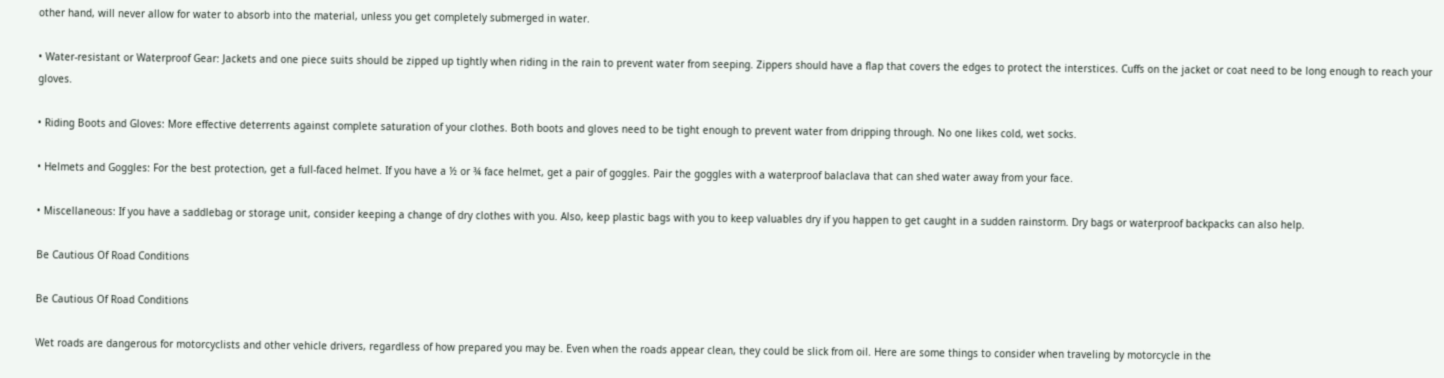other hand, will never allow for water to absorb into the material, unless you get completely submerged in water.

• Water-resistant or Waterproof Gear: Jackets and one piece suits should be zipped up tightly when riding in the rain to prevent water from seeping. Zippers should have a flap that covers the edges to protect the interstices. Cuffs on the jacket or coat need to be long enough to reach your gloves.

• Riding Boots and Gloves: More effective deterrents against complete saturation of your clothes. Both boots and gloves need to be tight enough to prevent water from dripping through. No one likes cold, wet socks.

• Helmets and Goggles: For the best protection, get a full-faced helmet. If you have a ½ or ¾ face helmet, get a pair of goggles. Pair the goggles with a waterproof balaclava that can shed water away from your face.

• Miscellaneous: If you have a saddlebag or storage unit, consider keeping a change of dry clothes with you. Also, keep plastic bags with you to keep valuables dry if you happen to get caught in a sudden rainstorm. Dry bags or waterproof backpacks can also help.

Be Cautious Of Road Conditions

Be Cautious Of Road Conditions

Wet roads are dangerous for motorcyclists and other vehicle drivers, regardless of how prepared you may be. Even when the roads appear clean, they could be slick from oil. Here are some things to consider when traveling by motorcycle in the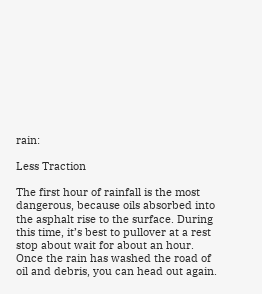rain:

Less Traction

The first hour of rainfall is the most dangerous, because oils absorbed into the asphalt rise to the surface. During this time, it’s best to pullover at a rest stop about wait for about an hour. Once the rain has washed the road of oil and debris, you can head out again.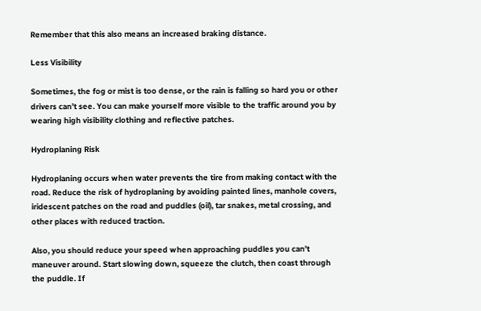Remember that this also means an increased braking distance.

Less Visibility

Sometimes, the fog or mist is too dense, or the rain is falling so hard you or other drivers can’t see. You can make yourself more visible to the traffic around you by wearing high visibility clothing and reflective patches.

Hydroplaning Risk

Hydroplaning occurs when water prevents the tire from making contact with the road. Reduce the risk of hydroplaning by avoiding painted lines, manhole covers, iridescent patches on the road and puddles (oil), tar snakes, metal crossing, and other places with reduced traction.

Also, you should reduce your speed when approaching puddles you can’t maneuver around. Start slowing down, squeeze the clutch, then coast through the puddle. If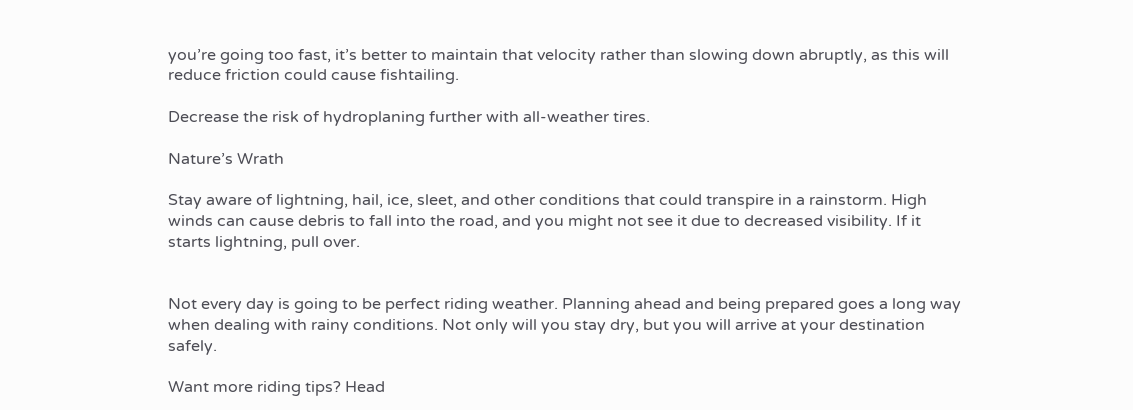you’re going too fast, it’s better to maintain that velocity rather than slowing down abruptly, as this will reduce friction could cause fishtailing.

Decrease the risk of hydroplaning further with all-weather tires.

Nature’s Wrath

Stay aware of lightning, hail, ice, sleet, and other conditions that could transpire in a rainstorm. High winds can cause debris to fall into the road, and you might not see it due to decreased visibility. If it starts lightning, pull over.


Not every day is going to be perfect riding weather. Planning ahead and being prepared goes a long way when dealing with rainy conditions. Not only will you stay dry, but you will arrive at your destination safely.

Want more riding tips? Head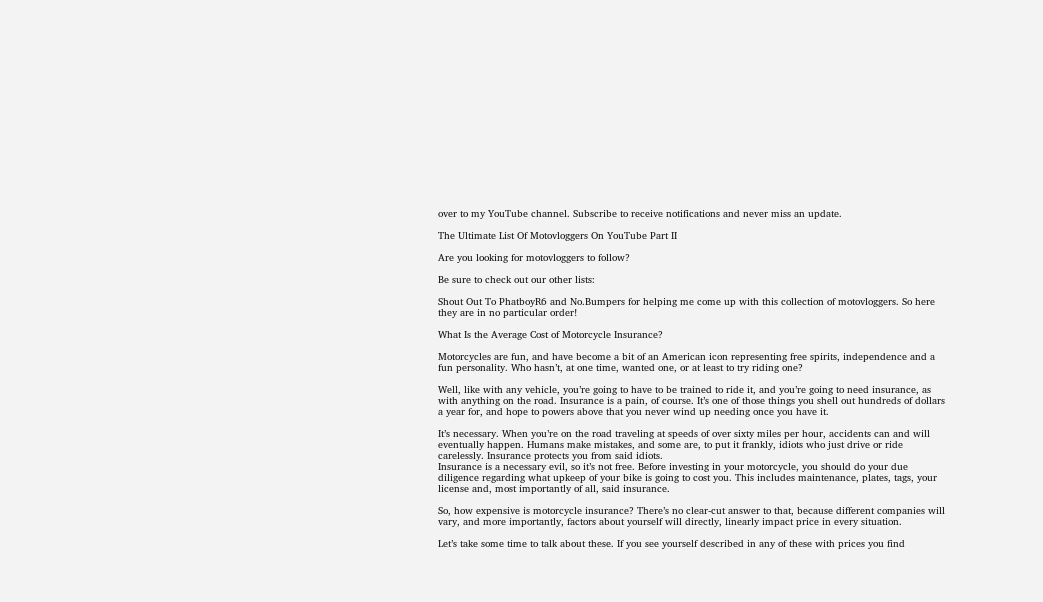over to my YouTube channel. Subscribe to receive notifications and never miss an update.

The Ultimate List Of Motovloggers On YouTube Part II

Are you looking for motovloggers to follow?

Be sure to check out our other lists:

Shout Out To PhatboyR6 and No.Bumpers for helping me come up with this collection of motovloggers. So here they are in no particular order!

What Is the Average Cost of Motorcycle Insurance?

Motorcycles are fun, and have become a bit of an American icon representing free spirits, independence and a fun personality. Who hasn’t, at one time, wanted one, or at least to try riding one?

Well, like with any vehicle, you’re going to have to be trained to ride it, and you’re going to need insurance, as with anything on the road. Insurance is a pain, of course. It’s one of those things you shell out hundreds of dollars a year for, and hope to powers above that you never wind up needing once you have it.

It’s necessary. When you’re on the road traveling at speeds of over sixty miles per hour, accidents can and will eventually happen. Humans make mistakes, and some are, to put it frankly, idiots who just drive or ride carelessly. Insurance protects you from said idiots.
Insurance is a necessary evil, so it’s not free. Before investing in your motorcycle, you should do your due diligence regarding what upkeep of your bike is going to cost you. This includes maintenance, plates, tags, your license and, most importantly of all, said insurance.

So, how expensive is motorcycle insurance? There’s no clear-cut answer to that, because different companies will vary, and more importantly, factors about yourself will directly, linearly impact price in every situation.

Let’s take some time to talk about these. If you see yourself described in any of these with prices you find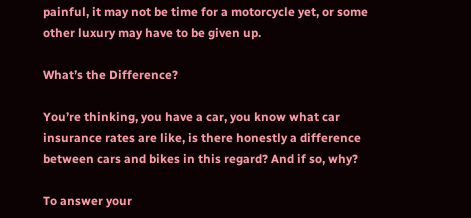painful, it may not be time for a motorcycle yet, or some other luxury may have to be given up.

What’s the Difference?

You’re thinking, you have a car, you know what car insurance rates are like, is there honestly a difference between cars and bikes in this regard? And if so, why?

To answer your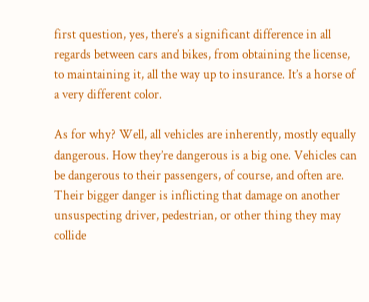first question, yes, there’s a significant difference in all regards between cars and bikes, from obtaining the license, to maintaining it, all the way up to insurance. It’s a horse of a very different color.

As for why? Well, all vehicles are inherently, mostly equally dangerous. How they’re dangerous is a big one. Vehicles can be dangerous to their passengers, of course, and often are. Their bigger danger is inflicting that damage on another unsuspecting driver, pedestrian, or other thing they may collide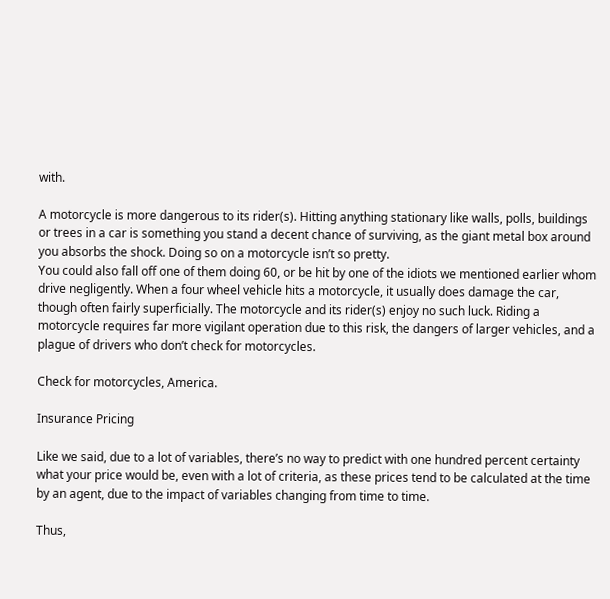with.

A motorcycle is more dangerous to its rider(s). Hitting anything stationary like walls, polls, buildings or trees in a car is something you stand a decent chance of surviving, as the giant metal box around you absorbs the shock. Doing so on a motorcycle isn’t so pretty.
You could also fall off one of them doing 60, or be hit by one of the idiots we mentioned earlier whom drive negligently. When a four wheel vehicle hits a motorcycle, it usually does damage the car, though often fairly superficially. The motorcycle and its rider(s) enjoy no such luck. Riding a motorcycle requires far more vigilant operation due to this risk, the dangers of larger vehicles, and a plague of drivers who don’t check for motorcycles.

Check for motorcycles, America.

Insurance Pricing

Like we said, due to a lot of variables, there’s no way to predict with one hundred percent certainty what your price would be, even with a lot of criteria, as these prices tend to be calculated at the time by an agent, due to the impact of variables changing from time to time.

Thus,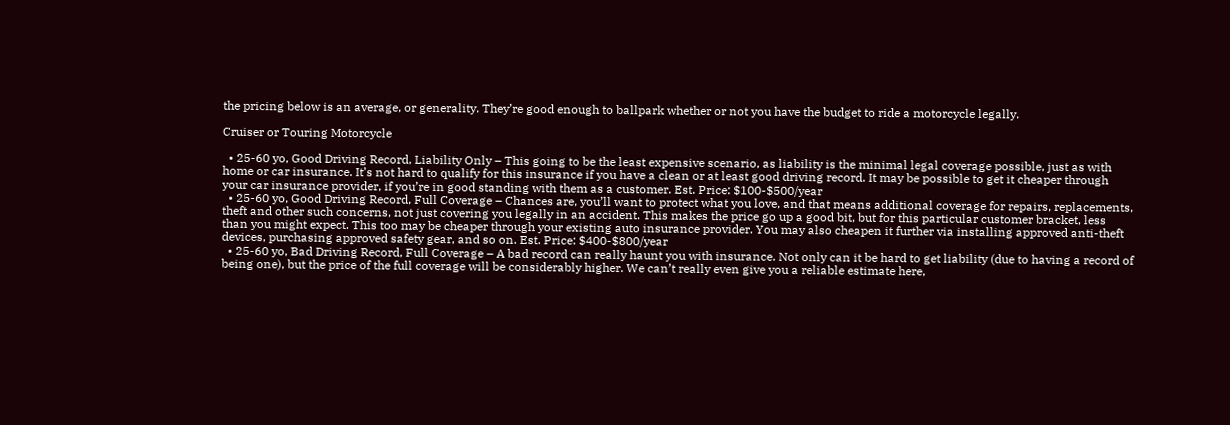the pricing below is an average, or generality. They’re good enough to ballpark whether or not you have the budget to ride a motorcycle legally.

Cruiser or Touring Motorcycle

  • 25-60 yo, Good Driving Record, Liability Only – This going to be the least expensive scenario, as liability is the minimal legal coverage possible, just as with home or car insurance. It’s not hard to qualify for this insurance if you have a clean or at least good driving record. It may be possible to get it cheaper through your car insurance provider, if you’re in good standing with them as a customer. Est. Price: $100-$500/year
  • 25-60 yo, Good Driving Record, Full Coverage – Chances are, you’ll want to protect what you love, and that means additional coverage for repairs, replacements, theft and other such concerns, not just covering you legally in an accident. This makes the price go up a good bit, but for this particular customer bracket, less than you might expect. This too may be cheaper through your existing auto insurance provider. You may also cheapen it further via installing approved anti-theft devices, purchasing approved safety gear, and so on. Est. Price: $400-$800/year
  • 25-60 yo, Bad Driving Record, Full Coverage – A bad record can really haunt you with insurance. Not only can it be hard to get liability (due to having a record of being one), but the price of the full coverage will be considerably higher. We can’t really even give you a reliable estimate here,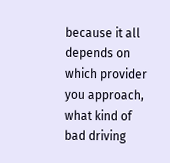because it all depends on which provider you approach, what kind of bad driving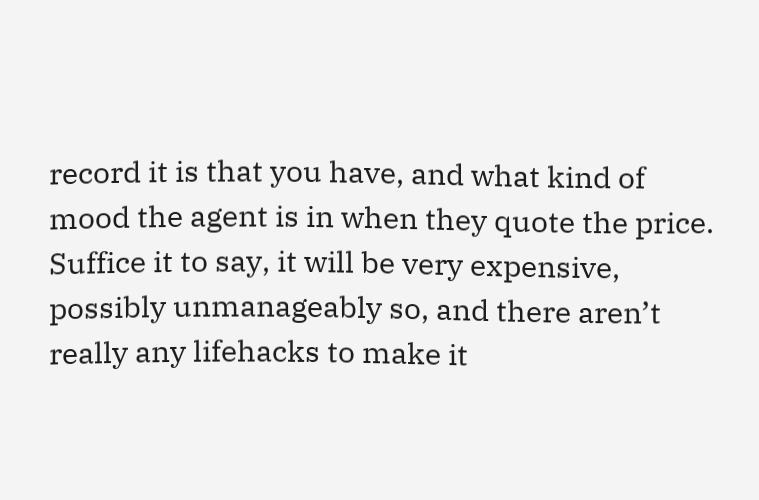record it is that you have, and what kind of mood the agent is in when they quote the price. Suffice it to say, it will be very expensive, possibly unmanageably so, and there aren’t really any lifehacks to make it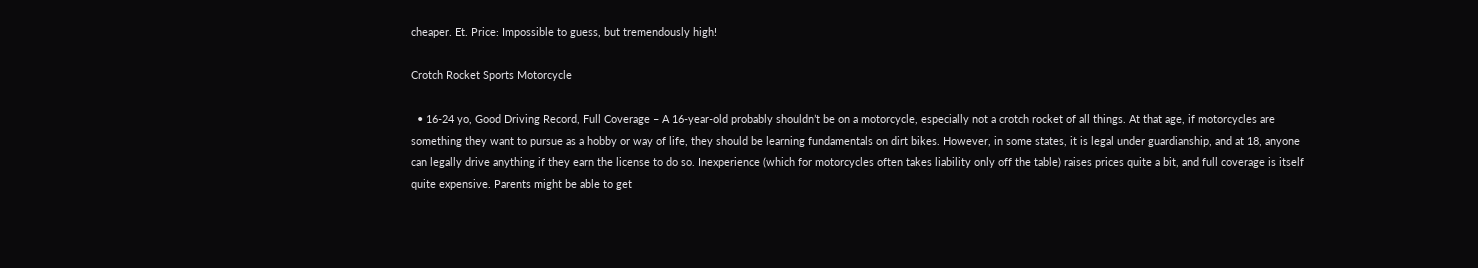cheaper. Et. Price: Impossible to guess, but tremendously high!

Crotch Rocket Sports Motorcycle

  • 16-24 yo, Good Driving Record, Full Coverage – A 16-year-old probably shouldn’t be on a motorcycle, especially not a crotch rocket of all things. At that age, if motorcycles are something they want to pursue as a hobby or way of life, they should be learning fundamentals on dirt bikes. However, in some states, it is legal under guardianship, and at 18, anyone can legally drive anything if they earn the license to do so. Inexperience (which for motorcycles often takes liability only off the table) raises prices quite a bit, and full coverage is itself quite expensive. Parents might be able to get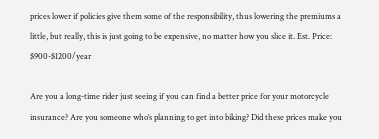prices lower if policies give them some of the responsibility, thus lowering the premiums a little, but really, this is just going to be expensive, no matter how you slice it. Est. Price: $900-$1200/year

Are you a long-time rider just seeing if you can find a better price for your motorcycle insurance? Are you someone who’s planning to get into biking? Did these prices make you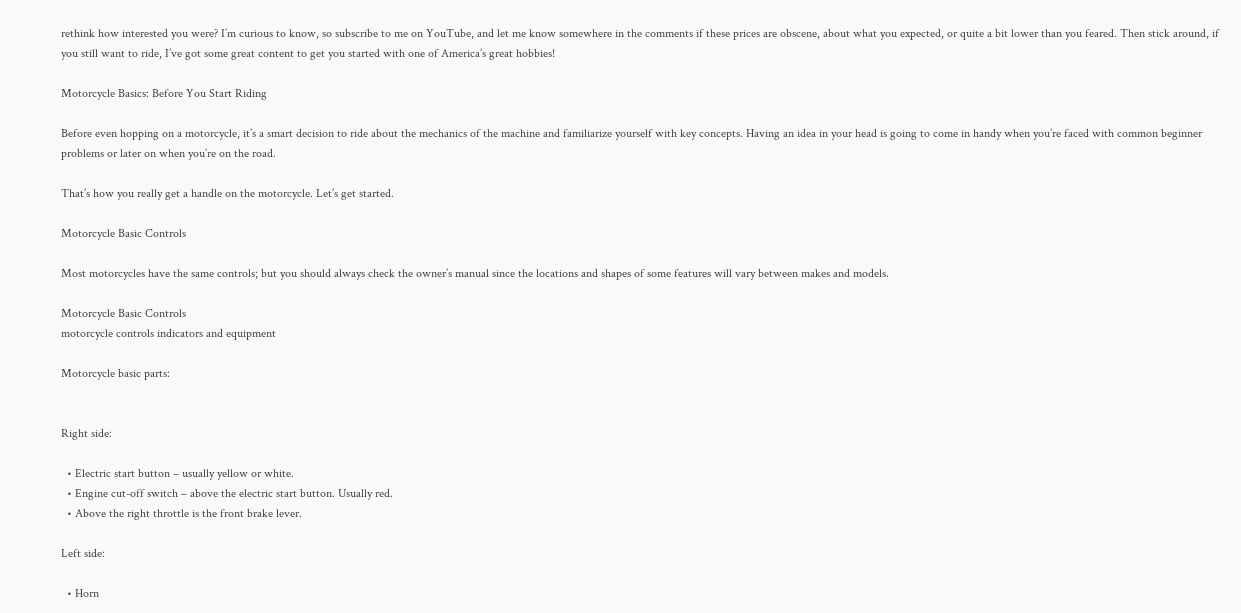rethink how interested you were? I’m curious to know, so subscribe to me on YouTube, and let me know somewhere in the comments if these prices are obscene, about what you expected, or quite a bit lower than you feared. Then stick around, if you still want to ride, I’ve got some great content to get you started with one of America’s great hobbies!

Motorcycle Basics: Before You Start Riding

Before even hopping on a motorcycle, it’s a smart decision to ride about the mechanics of the machine and familiarize yourself with key concepts. Having an idea in your head is going to come in handy when you’re faced with common beginner problems or later on when you’re on the road.

That’s how you really get a handle on the motorcycle. Let’s get started.

Motorcycle Basic Controls

Most motorcycles have the same controls; but you should always check the owner’s manual since the locations and shapes of some features will vary between makes and models.

Motorcycle Basic Controls
motorcycle controls indicators and equipment

Motorcycle basic parts:


Right side:

  • Electric start button – usually yellow or white.
  • Engine cut-off switch – above the electric start button. Usually red.
  • Above the right throttle is the front brake lever.

Left side:

  • Horn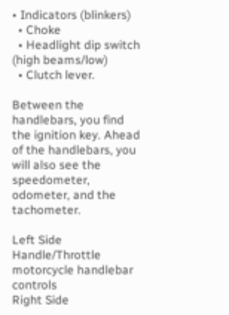• Indicators (blinkers)
  • Choke
  • Headlight dip switch (high beams/low)
  • Clutch lever.

Between the handlebars, you find the ignition key. Ahead of the handlebars, you will also see the speedometer, odometer, and the tachometer.

Left Side Handle/Throttle
motorcycle handlebar controls
Right Side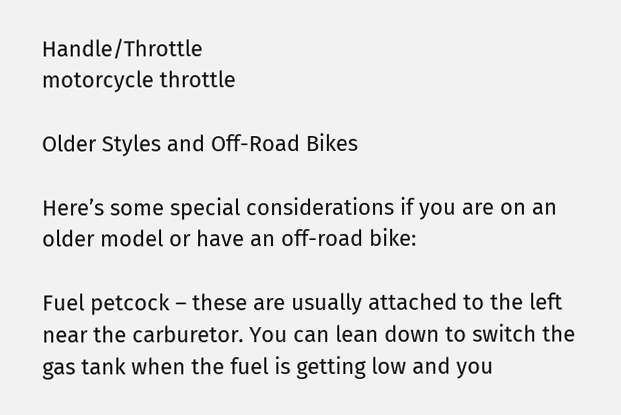Handle/Throttle
motorcycle throttle

Older Styles and Off-Road Bikes

Here’s some special considerations if you are on an older model or have an off-road bike:

Fuel petcock – these are usually attached to the left near the carburetor. You can lean down to switch the gas tank when the fuel is getting low and you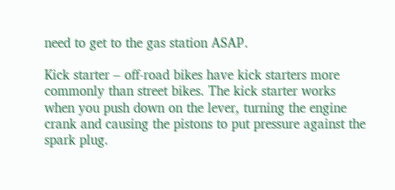need to get to the gas station ASAP.

Kick starter – off-road bikes have kick starters more commonly than street bikes. The kick starter works when you push down on the lever, turning the engine crank and causing the pistons to put pressure against the spark plug.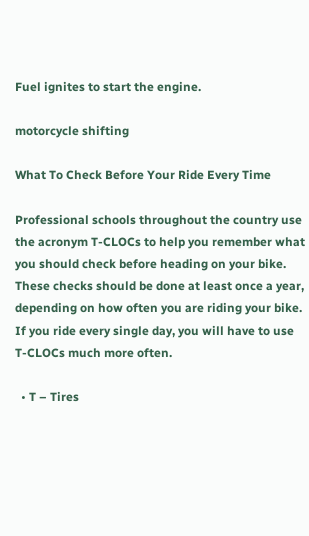Fuel ignites to start the engine.

motorcycle shifting

What To Check Before Your Ride Every Time

Professional schools throughout the country use the acronym T-CLOCs to help you remember what you should check before heading on your bike. These checks should be done at least once a year, depending on how often you are riding your bike. If you ride every single day, you will have to use T-CLOCs much more often.

  • T – Tires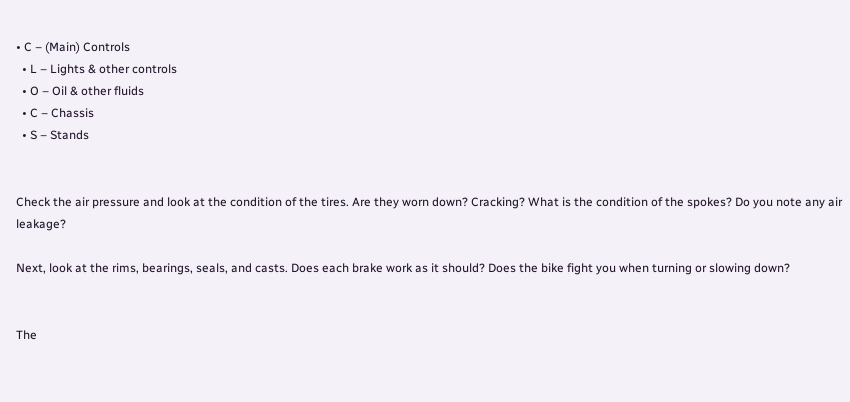• C – (Main) Controls
  • L – Lights & other controls
  • O – Oil & other fluids
  • C – Chassis
  • S – Stands


Check the air pressure and look at the condition of the tires. Are they worn down? Cracking? What is the condition of the spokes? Do you note any air leakage?

Next, look at the rims, bearings, seals, and casts. Does each brake work as it should? Does the bike fight you when turning or slowing down?


The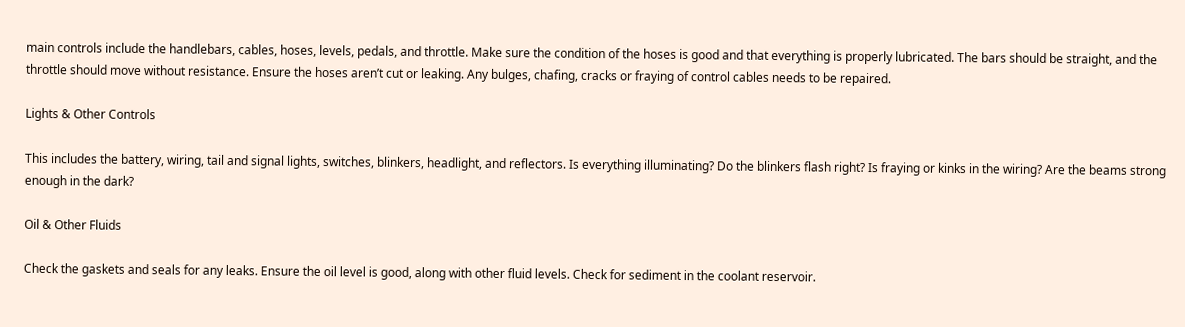main controls include the handlebars, cables, hoses, levels, pedals, and throttle. Make sure the condition of the hoses is good and that everything is properly lubricated. The bars should be straight, and the throttle should move without resistance. Ensure the hoses aren’t cut or leaking. Any bulges, chafing, cracks or fraying of control cables needs to be repaired.

Lights & Other Controls

This includes the battery, wiring, tail and signal lights, switches, blinkers, headlight, and reflectors. Is everything illuminating? Do the blinkers flash right? Is fraying or kinks in the wiring? Are the beams strong enough in the dark?

Oil & Other Fluids

Check the gaskets and seals for any leaks. Ensure the oil level is good, along with other fluid levels. Check for sediment in the coolant reservoir.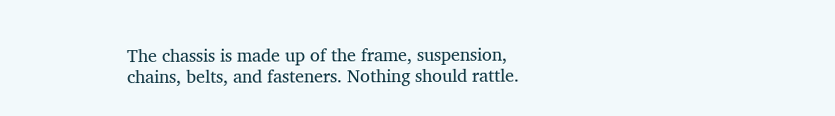The chassis is made up of the frame, suspension, chains, belts, and fasteners. Nothing should rattle.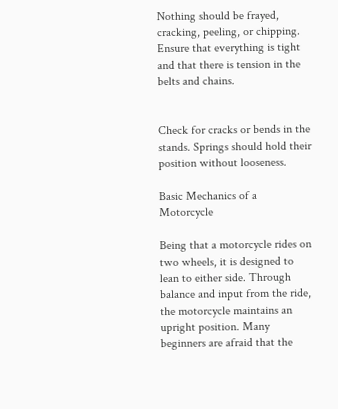Nothing should be frayed, cracking, peeling, or chipping. Ensure that everything is tight and that there is tension in the belts and chains.


Check for cracks or bends in the stands. Springs should hold their position without looseness.

Basic Mechanics of a Motorcycle

Being that a motorcycle rides on two wheels, it is designed to lean to either side. Through balance and input from the ride, the motorcycle maintains an upright position. Many beginners are afraid that the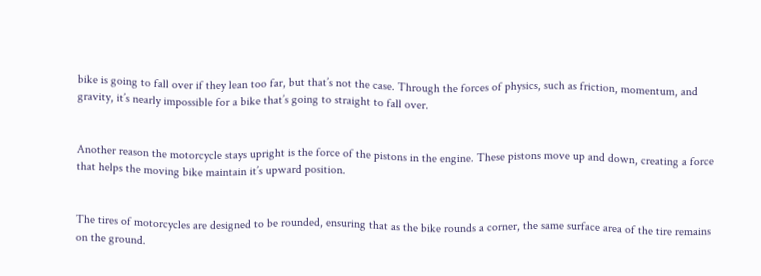bike is going to fall over if they lean too far, but that’s not the case. Through the forces of physics, such as friction, momentum, and gravity, it’s nearly impossible for a bike that’s going to straight to fall over.


Another reason the motorcycle stays upright is the force of the pistons in the engine. These pistons move up and down, creating a force that helps the moving bike maintain it’s upward position.


The tires of motorcycles are designed to be rounded, ensuring that as the bike rounds a corner, the same surface area of the tire remains on the ground.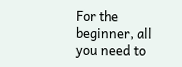For the beginner, all you need to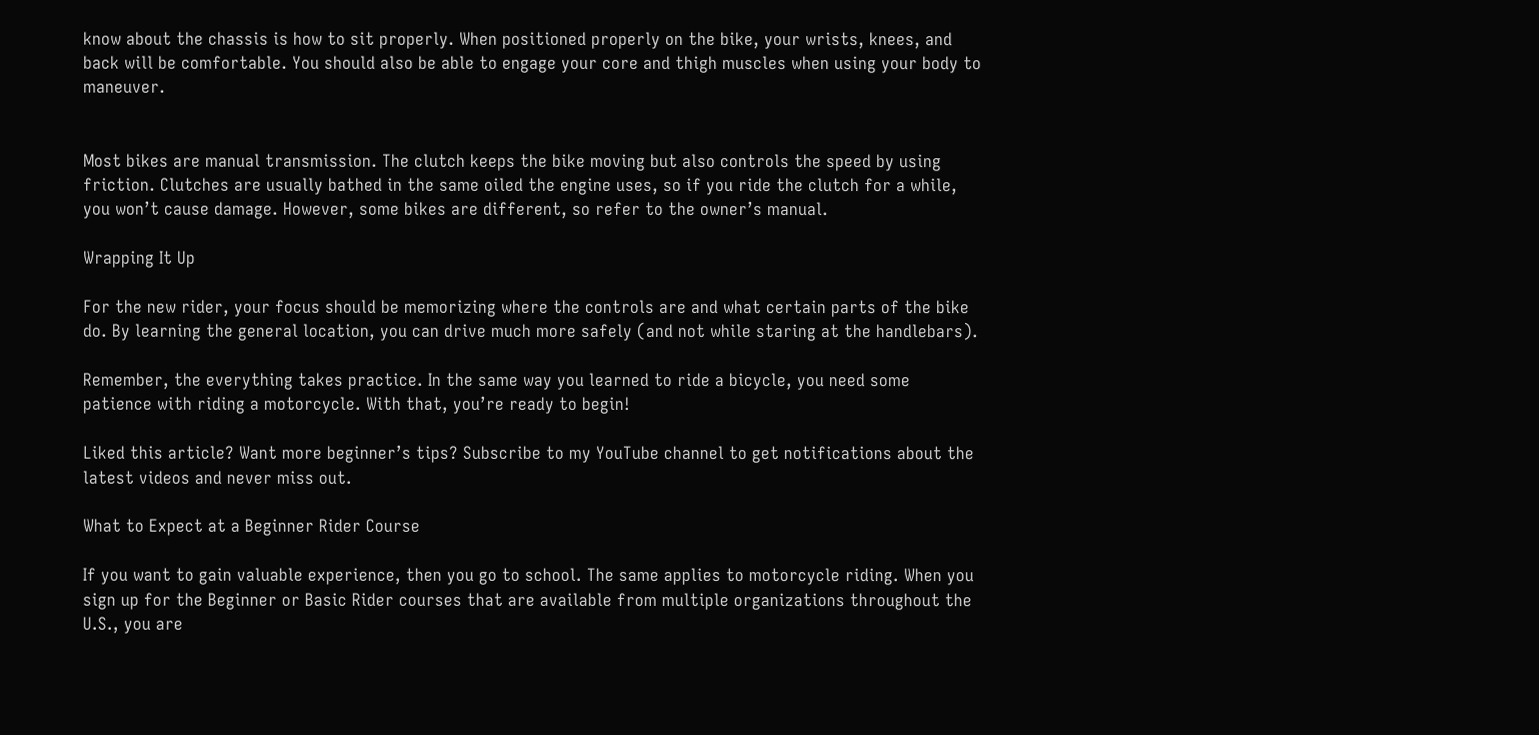know about the chassis is how to sit properly. When positioned properly on the bike, your wrists, knees, and back will be comfortable. You should also be able to engage your core and thigh muscles when using your body to maneuver.


Most bikes are manual transmission. The clutch keeps the bike moving but also controls the speed by using friction. Clutches are usually bathed in the same oiled the engine uses, so if you ride the clutch for a while, you won’t cause damage. However, some bikes are different, so refer to the owner’s manual.

Wrapping It Up

For the new rider, your focus should be memorizing where the controls are and what certain parts of the bike do. By learning the general location, you can drive much more safely (and not while staring at the handlebars).

Remember, the everything takes practice. In the same way you learned to ride a bicycle, you need some patience with riding a motorcycle. With that, you’re ready to begin!

Liked this article? Want more beginner’s tips? Subscribe to my YouTube channel to get notifications about the latest videos and never miss out.

What to Expect at a Beginner Rider Course

If you want to gain valuable experience, then you go to school. The same applies to motorcycle riding. When you sign up for the Beginner or Basic Rider courses that are available from multiple organizations throughout the U.S., you are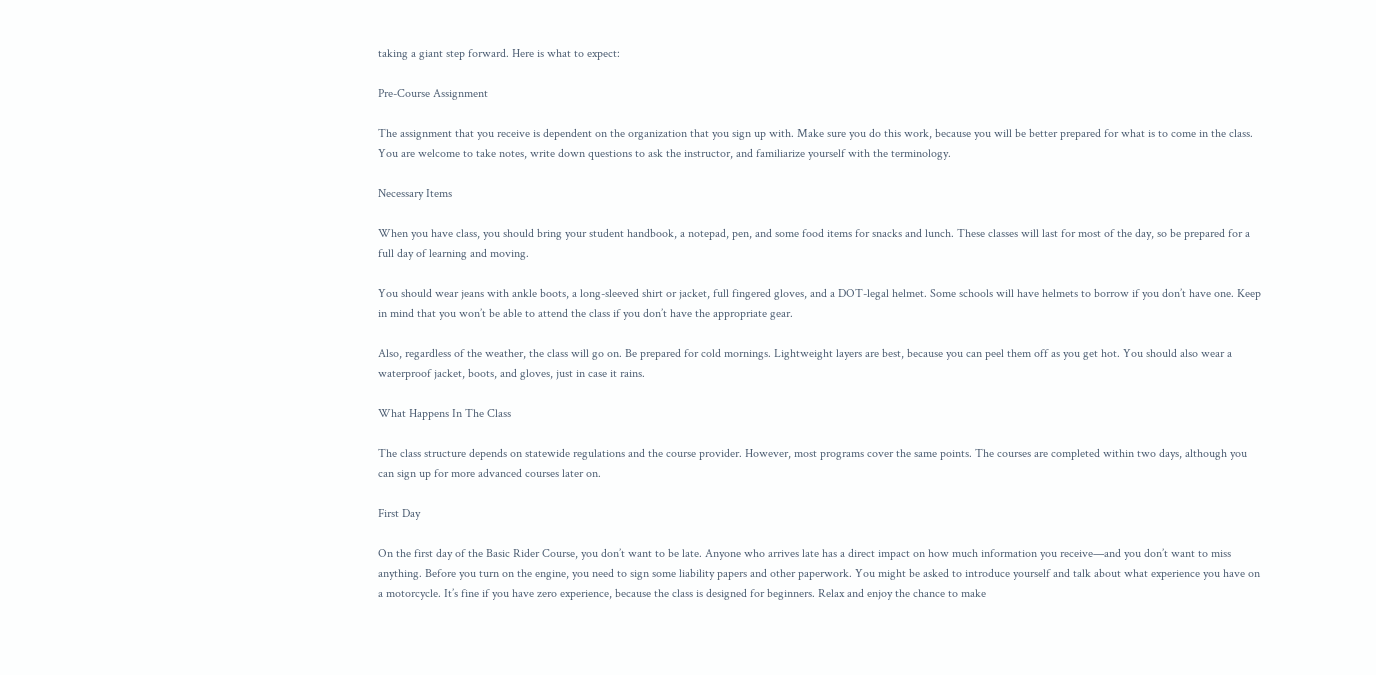taking a giant step forward. Here is what to expect:

Pre-Course Assignment

The assignment that you receive is dependent on the organization that you sign up with. Make sure you do this work, because you will be better prepared for what is to come in the class. You are welcome to take notes, write down questions to ask the instructor, and familiarize yourself with the terminology.

Necessary Items

When you have class, you should bring your student handbook, a notepad, pen, and some food items for snacks and lunch. These classes will last for most of the day, so be prepared for a full day of learning and moving.

You should wear jeans with ankle boots, a long-sleeved shirt or jacket, full fingered gloves, and a DOT-legal helmet. Some schools will have helmets to borrow if you don’t have one. Keep in mind that you won’t be able to attend the class if you don’t have the appropriate gear.

Also, regardless of the weather, the class will go on. Be prepared for cold mornings. Lightweight layers are best, because you can peel them off as you get hot. You should also wear a waterproof jacket, boots, and gloves, just in case it rains.

What Happens In The Class

The class structure depends on statewide regulations and the course provider. However, most programs cover the same points. The courses are completed within two days, although you can sign up for more advanced courses later on.

First Day

On the first day of the Basic Rider Course, you don’t want to be late. Anyone who arrives late has a direct impact on how much information you receive—and you don’t want to miss anything. Before you turn on the engine, you need to sign some liability papers and other paperwork. You might be asked to introduce yourself and talk about what experience you have on a motorcycle. It’s fine if you have zero experience, because the class is designed for beginners. Relax and enjoy the chance to make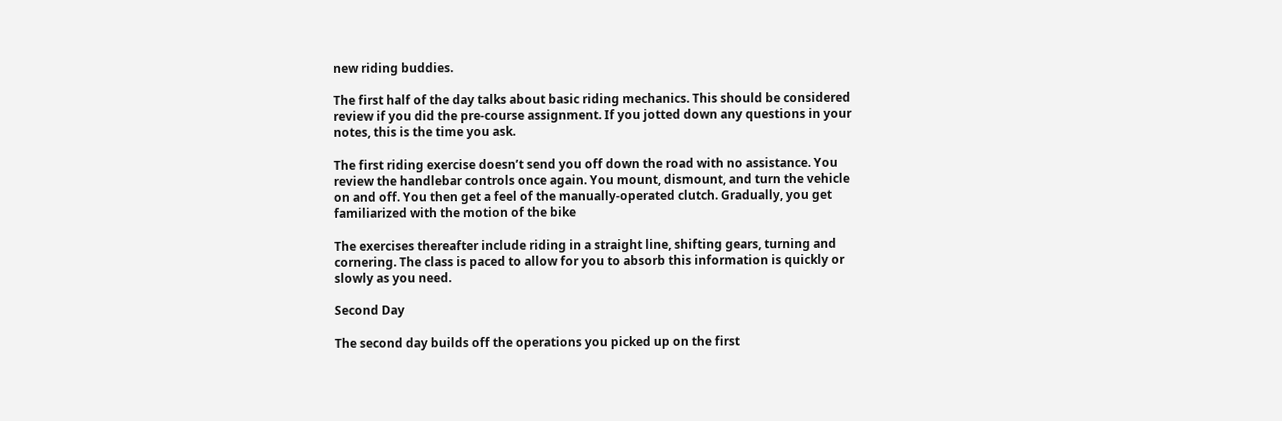new riding buddies.

The first half of the day talks about basic riding mechanics. This should be considered review if you did the pre-course assignment. If you jotted down any questions in your notes, this is the time you ask.

The first riding exercise doesn’t send you off down the road with no assistance. You review the handlebar controls once again. You mount, dismount, and turn the vehicle on and off. You then get a feel of the manually-operated clutch. Gradually, you get familiarized with the motion of the bike

The exercises thereafter include riding in a straight line, shifting gears, turning and cornering. The class is paced to allow for you to absorb this information is quickly or slowly as you need.

Second Day

The second day builds off the operations you picked up on the first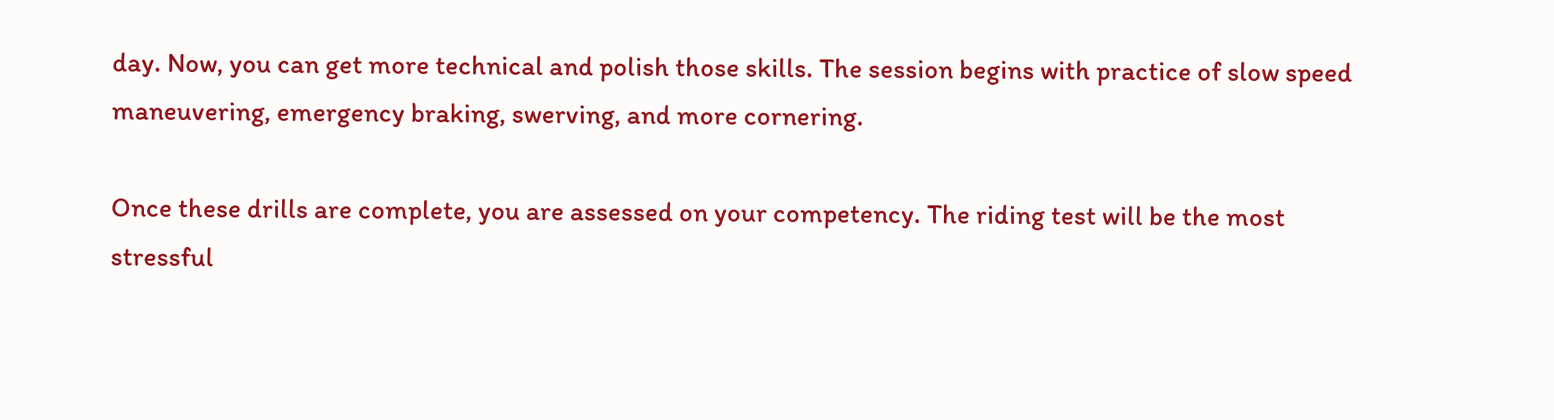day. Now, you can get more technical and polish those skills. The session begins with practice of slow speed maneuvering, emergency braking, swerving, and more cornering.

Once these drills are complete, you are assessed on your competency. The riding test will be the most stressful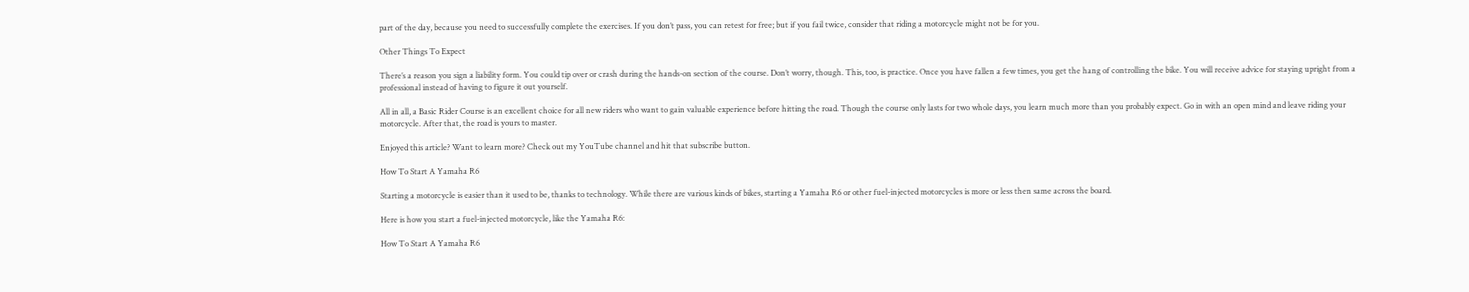part of the day, because you need to successfully complete the exercises. If you don’t pass, you can retest for free; but if you fail twice, consider that riding a motorcycle might not be for you.

Other Things To Expect

There’s a reason you sign a liability form. You could tip over or crash during the hands-on section of the course. Don’t worry, though. This, too, is practice. Once you have fallen a few times, you get the hang of controlling the bike. You will receive advice for staying upright from a professional instead of having to figure it out yourself.

All in all, a Basic Rider Course is an excellent choice for all new riders who want to gain valuable experience before hitting the road. Though the course only lasts for two whole days, you learn much more than you probably expect. Go in with an open mind and leave riding your motorcycle. After that, the road is yours to master.

Enjoyed this article? Want to learn more? Check out my YouTube channel and hit that subscribe button.

How To Start A Yamaha R6

Starting a motorcycle is easier than it used to be, thanks to technology. While there are various kinds of bikes, starting a Yamaha R6 or other fuel-injected motorcycles is more or less then same across the board.

Here is how you start a fuel-injected motorcycle, like the Yamaha R6:

How To Start A Yamaha R6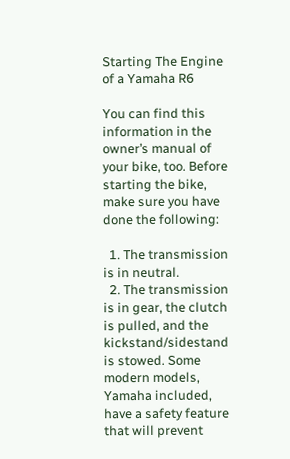Starting The Engine of a Yamaha R6

You can find this information in the owner’s manual of your bike, too. Before starting the bike, make sure you have done the following:

  1. The transmission is in neutral.
  2. The transmission is in gear, the clutch is pulled, and the kickstand/sidestand is stowed. Some modern models, Yamaha included, have a safety feature that will prevent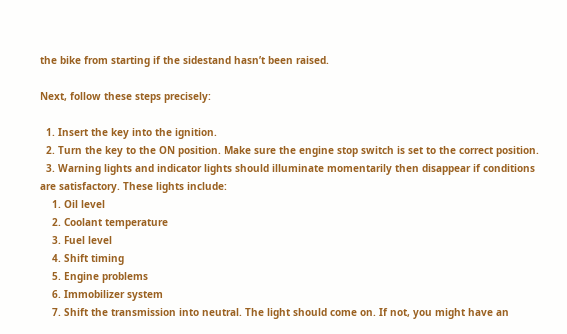the bike from starting if the sidestand hasn’t been raised.

Next, follow these steps precisely:

  1. Insert the key into the ignition.
  2. Turn the key to the ON position. Make sure the engine stop switch is set to the correct position.
  3. Warning lights and indicator lights should illuminate momentarily then disappear if conditions are satisfactory. These lights include:
    1. Oil level
    2. Coolant temperature
    3. Fuel level
    4. Shift timing
    5. Engine problems
    6. Immobilizer system
    7. Shift the transmission into neutral. The light should come on. If not, you might have an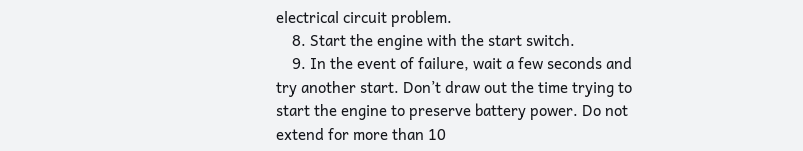electrical circuit problem.
    8. Start the engine with the start switch.
    9. In the event of failure, wait a few seconds and try another start. Don’t draw out the time trying to start the engine to preserve battery power. Do not extend for more than 10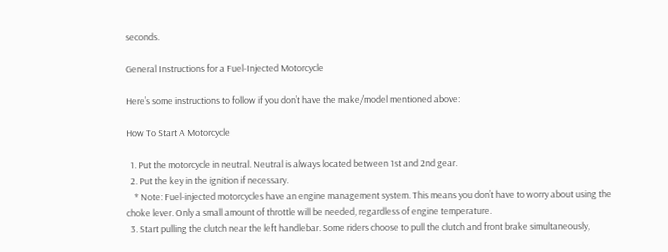seconds.

General Instructions for a Fuel-Injected Motorcycle

Here’s some instructions to follow if you don’t have the make/model mentioned above:

How To Start A Motorcycle

  1. Put the motorcycle in neutral. Neutral is always located between 1st and 2nd gear.
  2. Put the key in the ignition if necessary.
    * Note: Fuel-injected motorcycles have an engine management system. This means you don’t have to worry about using the choke lever. Only a small amount of throttle will be needed, regardless of engine temperature.
  3. Start pulling the clutch near the left handlebar. Some riders choose to pull the clutch and front brake simultaneously,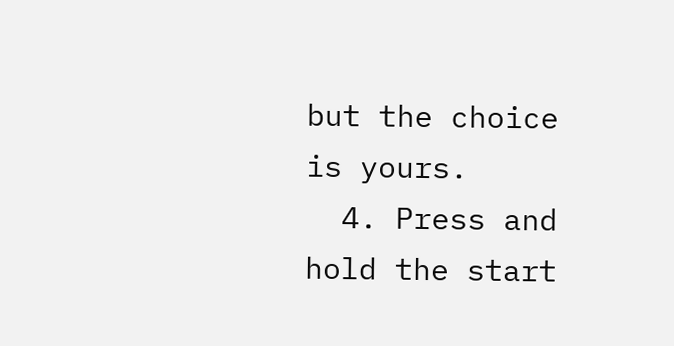but the choice is yours.
  4. Press and hold the start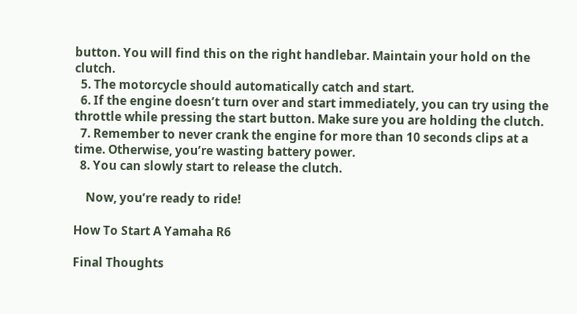button. You will find this on the right handlebar. Maintain your hold on the clutch.
  5. The motorcycle should automatically catch and start.
  6. If the engine doesn’t turn over and start immediately, you can try using the throttle while pressing the start button. Make sure you are holding the clutch.
  7. Remember to never crank the engine for more than 10 seconds clips at a time. Otherwise, you’re wasting battery power.
  8. You can slowly start to release the clutch.

    Now, you’re ready to ride!

How To Start A Yamaha R6

Final Thoughts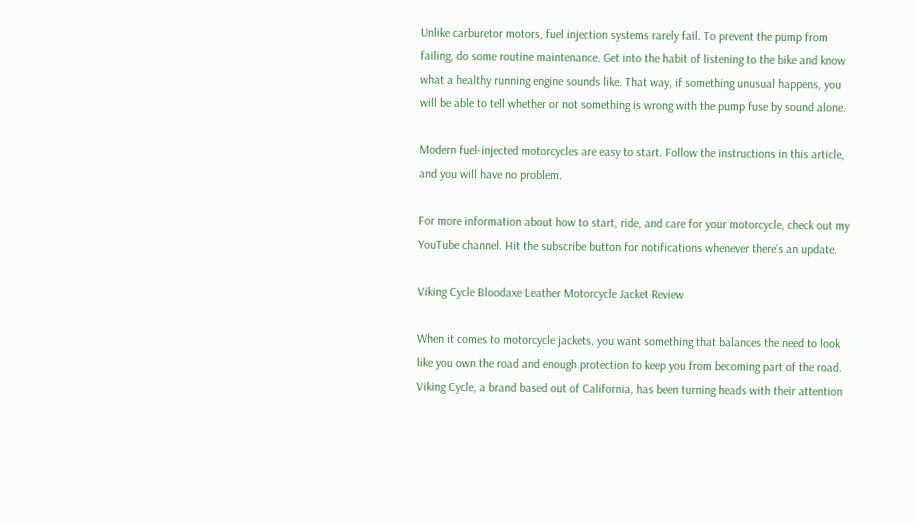Unlike carburetor motors, fuel injection systems rarely fail. To prevent the pump from failing, do some routine maintenance. Get into the habit of listening to the bike and know what a healthy running engine sounds like. That way, if something unusual happens, you will be able to tell whether or not something is wrong with the pump fuse by sound alone.

Modern fuel-injected motorcycles are easy to start. Follow the instructions in this article, and you will have no problem.

For more information about how to start, ride, and care for your motorcycle, check out my YouTube channel. Hit the subscribe button for notifications whenever there’s an update.

Viking Cycle Bloodaxe Leather Motorcycle Jacket Review

When it comes to motorcycle jackets, you want something that balances the need to look like you own the road and enough protection to keep you from becoming part of the road. Viking Cycle, a brand based out of California, has been turning heads with their attention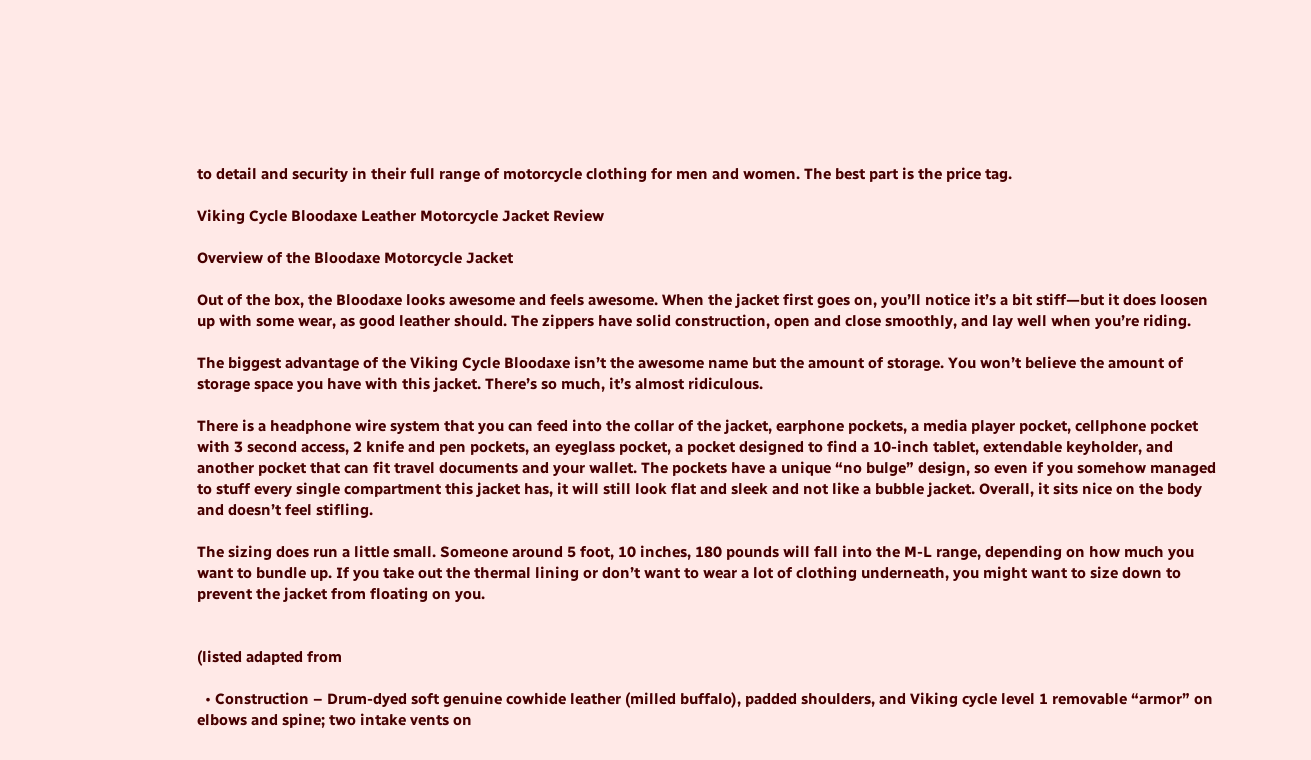to detail and security in their full range of motorcycle clothing for men and women. The best part is the price tag.

Viking Cycle Bloodaxe Leather Motorcycle Jacket Review

Overview of the Bloodaxe Motorcycle Jacket

Out of the box, the Bloodaxe looks awesome and feels awesome. When the jacket first goes on, you’ll notice it’s a bit stiff—but it does loosen up with some wear, as good leather should. The zippers have solid construction, open and close smoothly, and lay well when you’re riding.

The biggest advantage of the Viking Cycle Bloodaxe isn’t the awesome name but the amount of storage. You won’t believe the amount of storage space you have with this jacket. There’s so much, it’s almost ridiculous.

There is a headphone wire system that you can feed into the collar of the jacket, earphone pockets, a media player pocket, cellphone pocket with 3 second access, 2 knife and pen pockets, an eyeglass pocket, a pocket designed to find a 10-inch tablet, extendable keyholder, and another pocket that can fit travel documents and your wallet. The pockets have a unique “no bulge” design, so even if you somehow managed to stuff every single compartment this jacket has, it will still look flat and sleek and not like a bubble jacket. Overall, it sits nice on the body and doesn’t feel stifling.

The sizing does run a little small. Someone around 5 foot, 10 inches, 180 pounds will fall into the M-L range, depending on how much you want to bundle up. If you take out the thermal lining or don’t want to wear a lot of clothing underneath, you might want to size down to prevent the jacket from floating on you.


(listed adapted from

  • Construction – Drum-dyed soft genuine cowhide leather (milled buffalo), padded shoulders, and Viking cycle level 1 removable “armor” on elbows and spine; two intake vents on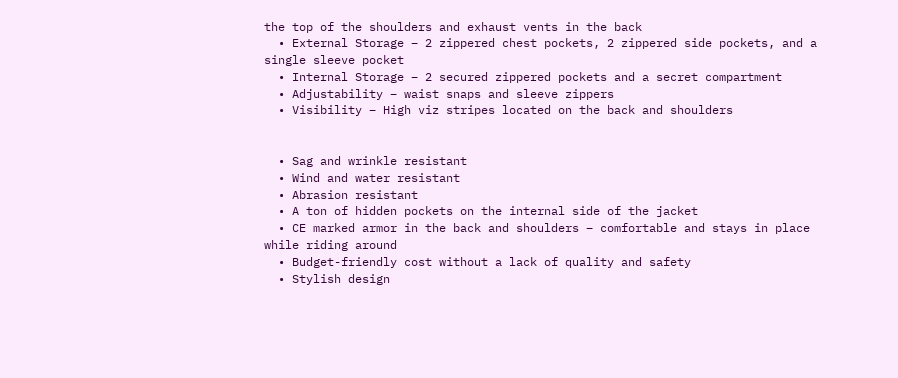the top of the shoulders and exhaust vents in the back
  • External Storage – 2 zippered chest pockets, 2 zippered side pockets, and a single sleeve pocket
  • Internal Storage – 2 secured zippered pockets and a secret compartment
  • Adjustability – waist snaps and sleeve zippers
  • Visibility – High viz stripes located on the back and shoulders


  • Sag and wrinkle resistant
  • Wind and water resistant
  • Abrasion resistant
  • A ton of hidden pockets on the internal side of the jacket
  • CE marked armor in the back and shoulders – comfortable and stays in place while riding around
  • Budget-friendly cost without a lack of quality and safety
  • Stylish design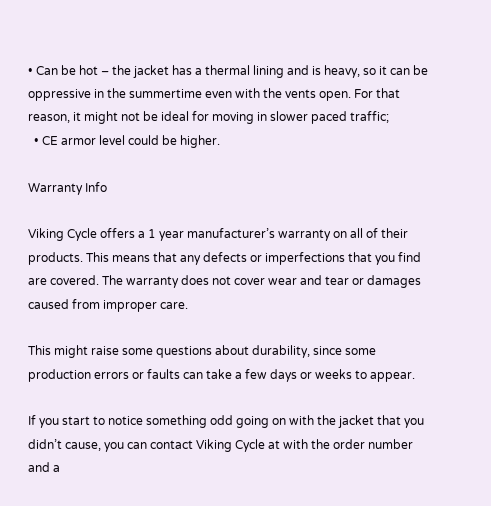• Can be hot – the jacket has a thermal lining and is heavy, so it can be oppressive in the summertime even with the vents open. For that reason, it might not be ideal for moving in slower paced traffic;
  • CE armor level could be higher.

Warranty Info

Viking Cycle offers a 1 year manufacturer’s warranty on all of their products. This means that any defects or imperfections that you find are covered. The warranty does not cover wear and tear or damages caused from improper care.

This might raise some questions about durability, since some production errors or faults can take a few days or weeks to appear.

If you start to notice something odd going on with the jacket that you didn’t cause, you can contact Viking Cycle at with the order number and a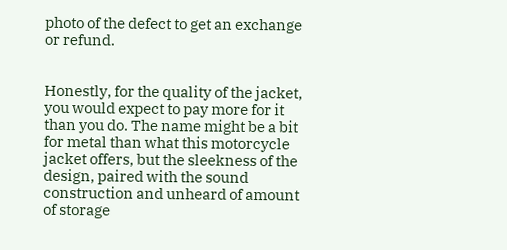photo of the defect to get an exchange or refund.


Honestly, for the quality of the jacket, you would expect to pay more for it than you do. The name might be a bit for metal than what this motorcycle jacket offers, but the sleekness of the design, paired with the sound construction and unheard of amount of storage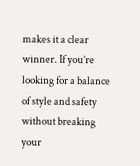makes it a clear winner. If you’re looking for a balance of style and safety without breaking your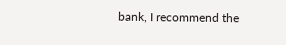bank, I recommend the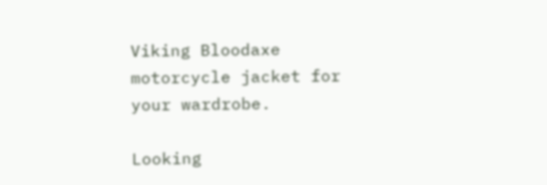Viking Bloodaxe motorcycle jacket for your wardrobe.

Looking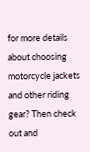for more details about choosing motorcycle jackets and other riding gear? Then check out and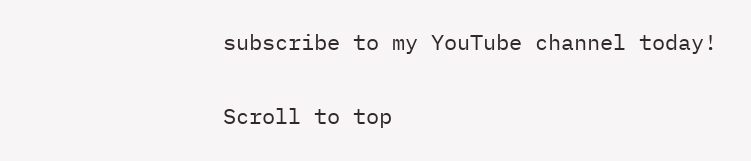subscribe to my YouTube channel today!

Scroll to top